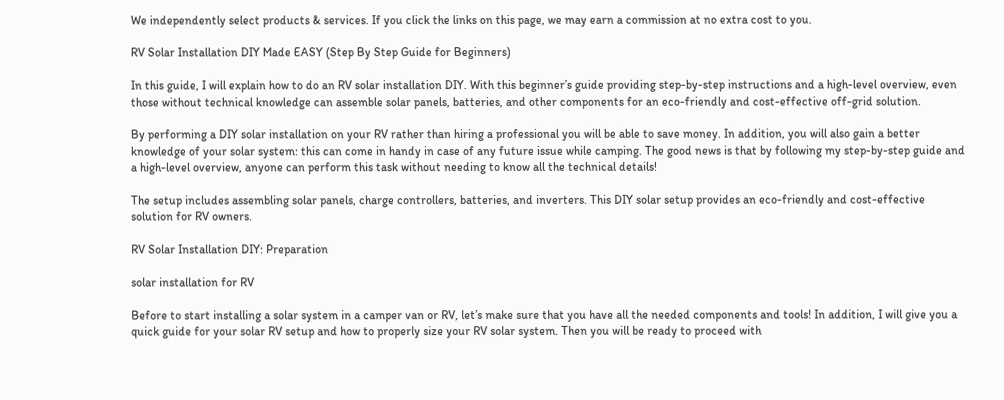We independently select products & services. If you click the links on this page, we may earn a commission at no extra cost to you.

RV Solar Installation DIY Made EASY (Step By Step Guide for Beginners)

In this guide, I will explain how to do an RV solar installation DIY. With this beginner’s guide providing step-by-step instructions and a high-level overview, even those without technical knowledge can assemble solar panels, batteries, and other components for an eco-friendly and cost-effective off-grid solution.

By performing a DIY solar installation on your RV rather than hiring a professional you will be able to save money. In addition, you will also gain a better knowledge of your solar system: this can come in handy in case of any future issue while camping. The good news is that by following my step-by-step guide and a high-level overview, anyone can perform this task without needing to know all the technical details!

The setup includes assembling solar panels, charge controllers, batteries, and inverters. This DIY solar setup provides an eco-friendly and cost-effective solution for RV owners.

RV Solar Installation DIY: Preparation

solar installation for RV

Before to start installing a solar system in a camper van or RV, let’s make sure that you have all the needed components and tools! In addition, I will give you a quick guide for your solar RV setup and how to properly size your RV solar system. Then you will be ready to proceed with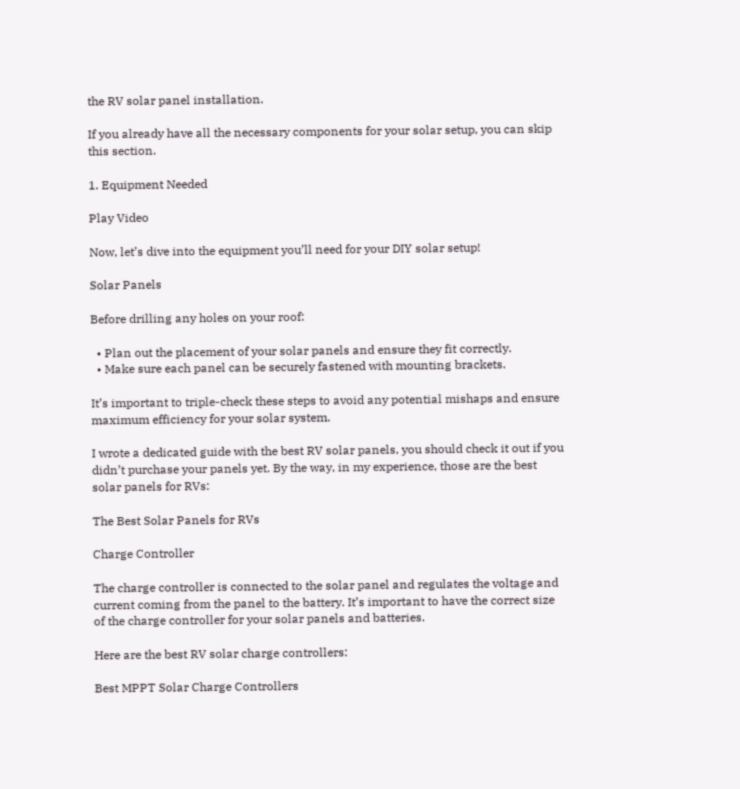the RV solar panel installation.

If you already have all the necessary components for your solar setup, you can skip this section.

1. Equipment Needed

Play Video

Now, let’s dive into the equipment you’ll need for your DIY solar setup!

Solar Panels

Before drilling any holes on your roof:

  • Plan out the placement of your solar panels and ensure they fit correctly.
  • Make sure each panel can be securely fastened with mounting brackets.

It’s important to triple-check these steps to avoid any potential mishaps and ensure maximum efficiency for your solar system.

I wrote a dedicated guide with the best RV solar panels, you should check it out if you didn’t purchase your panels yet. By the way, in my experience, those are the best solar panels for RVs:

The Best Solar Panels for RVs

Charge Controller

The charge controller is connected to the solar panel and regulates the voltage and current coming from the panel to the battery. It’s important to have the correct size of the charge controller for your solar panels and batteries.

Here are the best RV solar charge controllers:

Best MPPT Solar Charge Controllers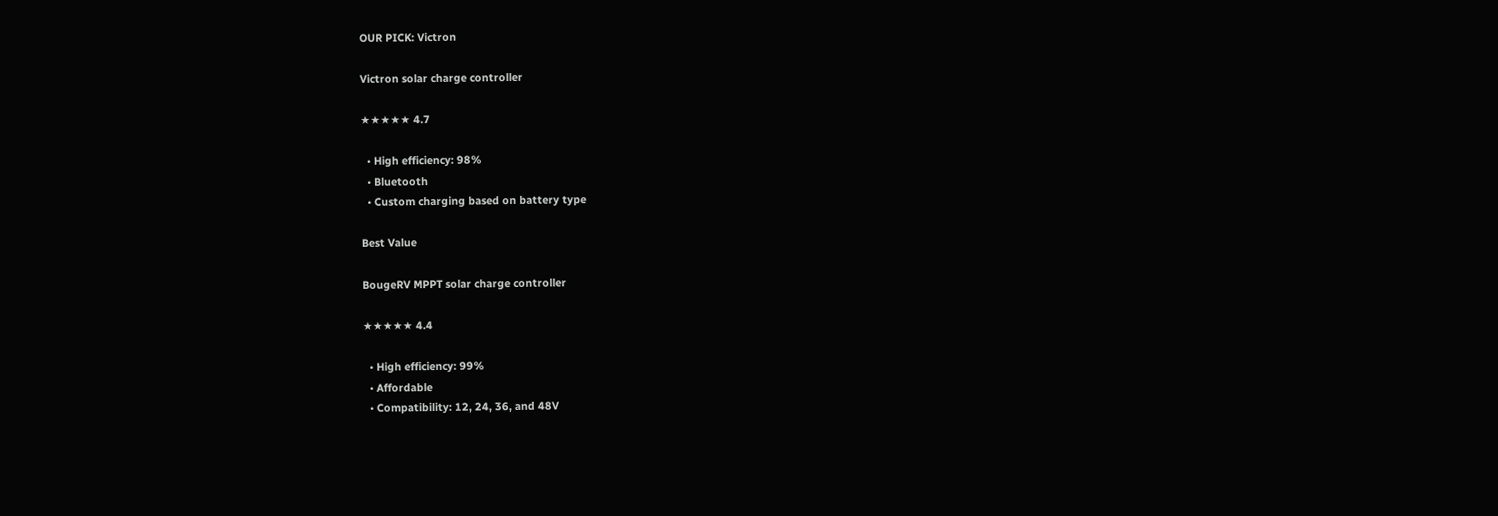OUR PICK: Victron

Victron solar charge controller

★★★★★ 4.7

  • High efficiency: 98%
  • Bluetooth
  • Custom charging based on battery type

Best Value

BougeRV MPPT solar charge controller

★★★★★ 4.4

  • High efficiency: 99%
  • Affordable
  • Compatibility: 12, 24, 36, and 48V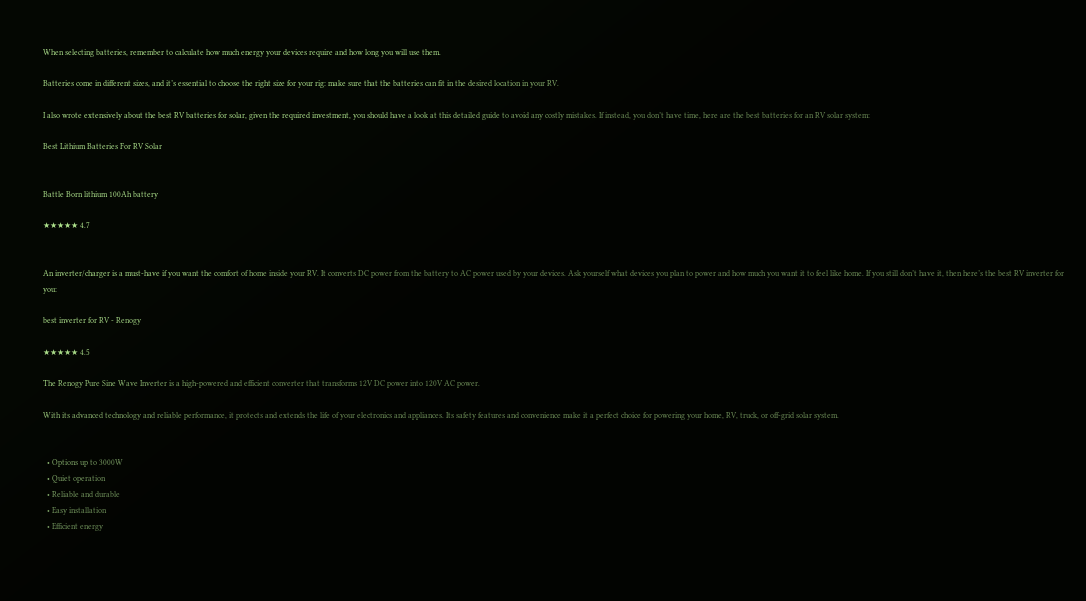When selecting batteries, remember to calculate how much energy your devices require and how long you will use them.

Batteries come in different sizes, and it’s essential to choose the right size for your rig: make sure that the batteries can fit in the desired location in your RV.

I also wrote extensively about the best RV batteries for solar, given the required investment, you should have a look at this detailed guide to avoid any costly mistakes. If instead, you don’t have time, here are the best batteries for an RV solar system:

Best Lithium Batteries For RV Solar


Battle Born lithium 100Ah battery

★★★★★ 4.7


An inverter/charger is a must-have if you want the comfort of home inside your RV. It converts DC power from the battery to AC power used by your devices. Ask yourself what devices you plan to power and how much you want it to feel like home. If you still don’t have it, then here’s the best RV inverter for you:

best inverter for RV - Renogy

★★★★★ 4.5

The Renogy Pure Sine Wave Inverter is a high-powered and efficient converter that transforms 12V DC power into 120V AC power.

With its advanced technology and reliable performance, it protects and extends the life of your electronics and appliances. Its safety features and convenience make it a perfect choice for powering your home, RV, truck, or off-grid solar system.


  • Options up to 3000W
  • Quiet operation
  • Reliable and durable
  • Easy installation
  • Efficient energy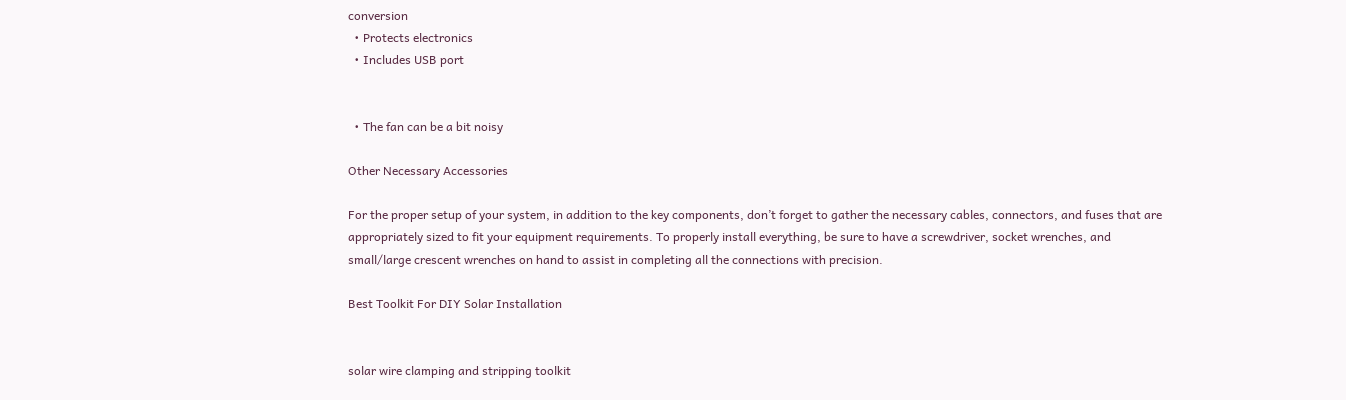conversion
  • Protects electronics
  • Includes USB port


  • The fan can be a bit noisy

Other Necessary Accessories

For the proper setup of your system, in addition to the key components, don’t forget to gather the necessary cables, connectors, and fuses that are appropriately sized to fit your equipment requirements. To properly install everything, be sure to have a screwdriver, socket wrenches, and small/large crescent wrenches on hand to assist in completing all the connections with precision.

Best Toolkit For DIY Solar Installation


solar wire clamping and stripping toolkit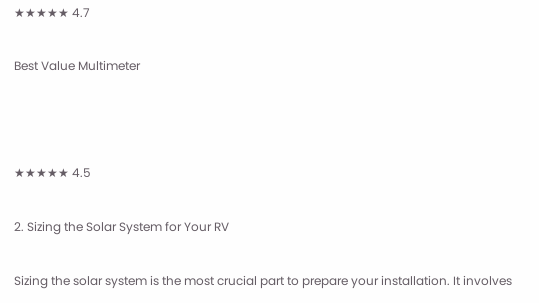★★★★★ 4.7

Best Value Multimeter



★★★★★ 4.5

2. Sizing the Solar System for Your RV

Sizing the solar system is the most crucial part to prepare your installation. It involves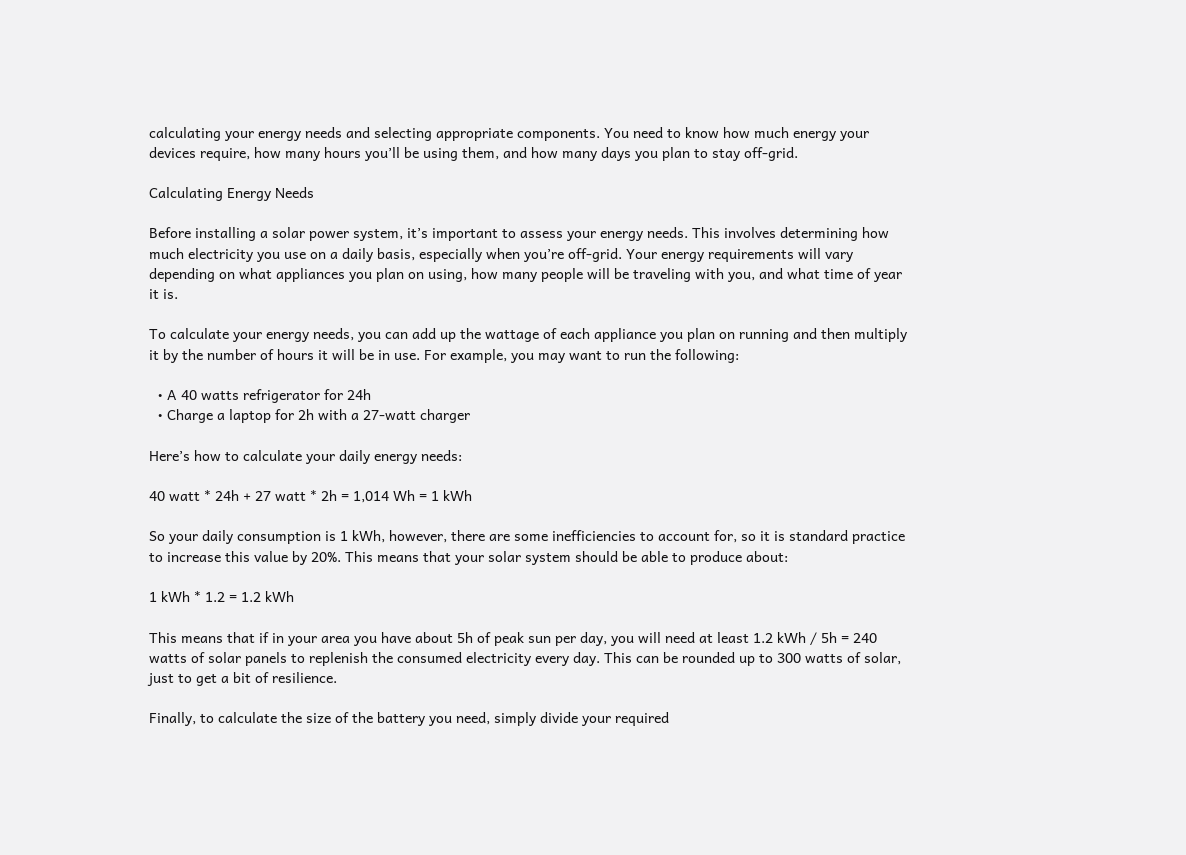calculating your energy needs and selecting appropriate components. You need to know how much energy your devices require, how many hours you’ll be using them, and how many days you plan to stay off-grid.

Calculating Energy Needs

Before installing a solar power system, it’s important to assess your energy needs. This involves determining how much electricity you use on a daily basis, especially when you’re off-grid. Your energy requirements will vary depending on what appliances you plan on using, how many people will be traveling with you, and what time of year it is.

To calculate your energy needs, you can add up the wattage of each appliance you plan on running and then multiply it by the number of hours it will be in use. For example, you may want to run the following:

  • A 40 watts refrigerator for 24h
  • Charge a laptop for 2h with a 27-watt charger

Here’s how to calculate your daily energy needs:

40 watt * 24h + 27 watt * 2h = 1,014 Wh = 1 kWh

So your daily consumption is 1 kWh, however, there are some inefficiencies to account for, so it is standard practice to increase this value by 20%. This means that your solar system should be able to produce about:

1 kWh * 1.2 = 1.2 kWh

This means that if in your area you have about 5h of peak sun per day, you will need at least 1.2 kWh / 5h = 240 watts of solar panels to replenish the consumed electricity every day. This can be rounded up to 300 watts of solar, just to get a bit of resilience.

Finally, to calculate the size of the battery you need, simply divide your required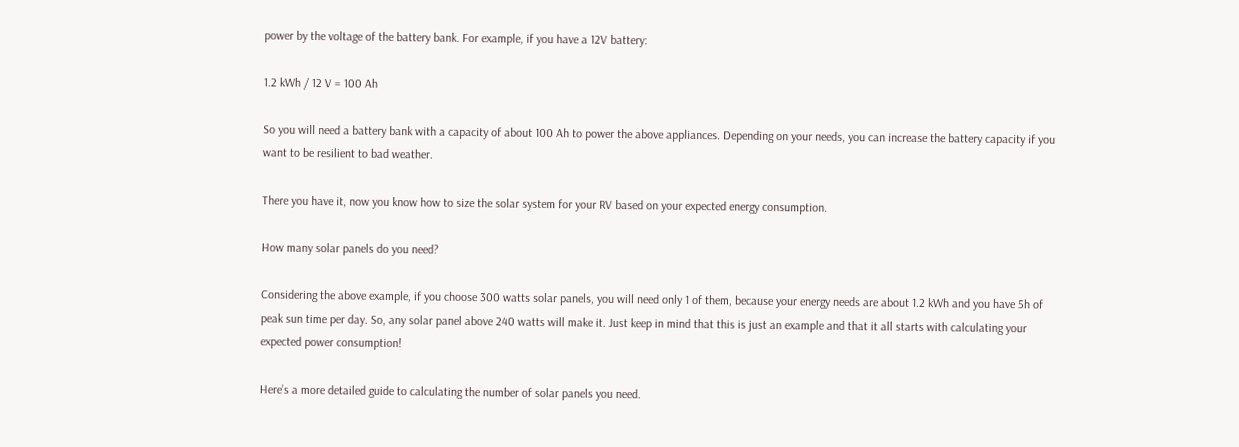power by the voltage of the battery bank. For example, if you have a 12V battery:

1.2 kWh / 12 V = 100 Ah

So you will need a battery bank with a capacity of about 100 Ah to power the above appliances. Depending on your needs, you can increase the battery capacity if you want to be resilient to bad weather.

There you have it, now you know how to size the solar system for your RV based on your expected energy consumption.

How many solar panels do you need?

Considering the above example, if you choose 300 watts solar panels, you will need only 1 of them, because your energy needs are about 1.2 kWh and you have 5h of peak sun time per day. So, any solar panel above 240 watts will make it. Just keep in mind that this is just an example and that it all starts with calculating your expected power consumption!

Here’s a more detailed guide to calculating the number of solar panels you need.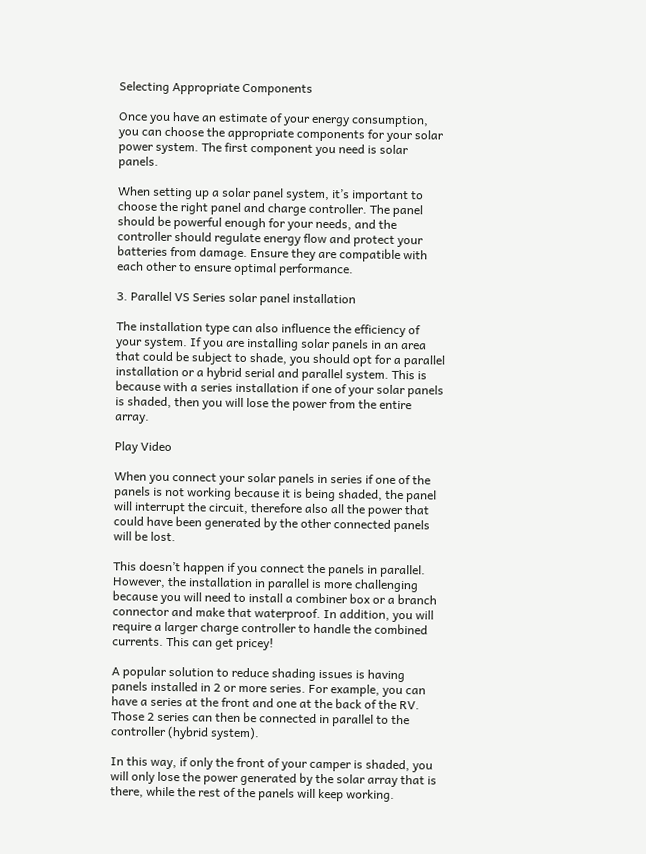Selecting Appropriate Components

Once you have an estimate of your energy consumption, you can choose the appropriate components for your solar power system. The first component you need is solar panels.

When setting up a solar panel system, it’s important to choose the right panel and charge controller. The panel should be powerful enough for your needs, and the controller should regulate energy flow and protect your batteries from damage. Ensure they are compatible with each other to ensure optimal performance.

3. Parallel VS Series solar panel installation

The installation type can also influence the efficiency of your system. If you are installing solar panels in an area that could be subject to shade, you should opt for a parallel installation or a hybrid serial and parallel system. This is because with a series installation if one of your solar panels is shaded, then you will lose the power from the entire array.

Play Video

When you connect your solar panels in series if one of the panels is not working because it is being shaded, the panel will interrupt the circuit, therefore also all the power that could have been generated by the other connected panels will be lost.

This doesn’t happen if you connect the panels in parallel. However, the installation in parallel is more challenging because you will need to install a combiner box or a branch connector and make that waterproof. In addition, you will require a larger charge controller to handle the combined currents. This can get pricey!

A popular solution to reduce shading issues is having panels installed in 2 or more series. For example, you can have a series at the front and one at the back of the RV. Those 2 series can then be connected in parallel to the controller (hybrid system).

In this way, if only the front of your camper is shaded, you will only lose the power generated by the solar array that is there, while the rest of the panels will keep working.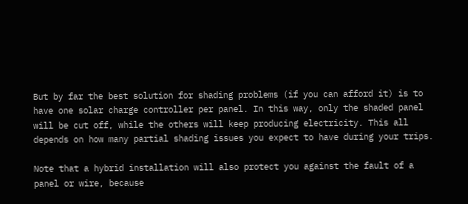But by far the best solution for shading problems (if you can afford it) is to have one solar charge controller per panel. In this way, only the shaded panel will be cut off, while the others will keep producing electricity. This all depends on how many partial shading issues you expect to have during your trips.

Note that a hybrid installation will also protect you against the fault of a panel or wire, because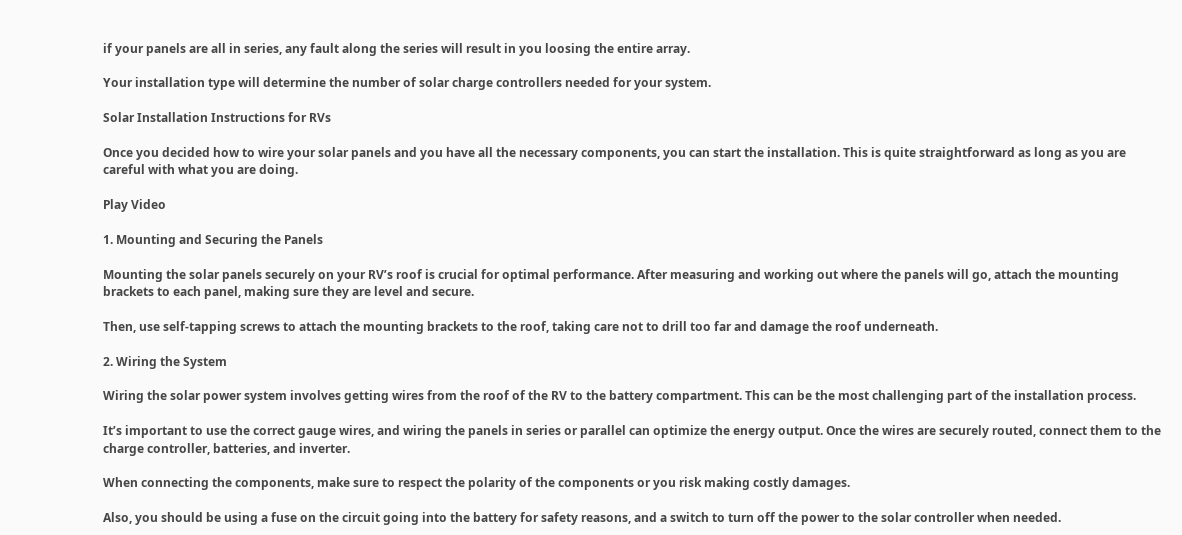if your panels are all in series, any fault along the series will result in you loosing the entire array.

Your installation type will determine the number of solar charge controllers needed for your system.

Solar Installation Instructions for RVs

Once you decided how to wire your solar panels and you have all the necessary components, you can start the installation. This is quite straightforward as long as you are careful with what you are doing.

Play Video

1. Mounting and Securing the Panels

Mounting the solar panels securely on your RV’s roof is crucial for optimal performance. After measuring and working out where the panels will go, attach the mounting brackets to each panel, making sure they are level and secure.

Then, use self-tapping screws to attach the mounting brackets to the roof, taking care not to drill too far and damage the roof underneath.

2. Wiring the System

Wiring the solar power system involves getting wires from the roof of the RV to the battery compartment. This can be the most challenging part of the installation process.

It’s important to use the correct gauge wires, and wiring the panels in series or parallel can optimize the energy output. Once the wires are securely routed, connect them to the charge controller, batteries, and inverter.

When connecting the components, make sure to respect the polarity of the components or you risk making costly damages.

Also, you should be using a fuse on the circuit going into the battery for safety reasons, and a switch to turn off the power to the solar controller when needed.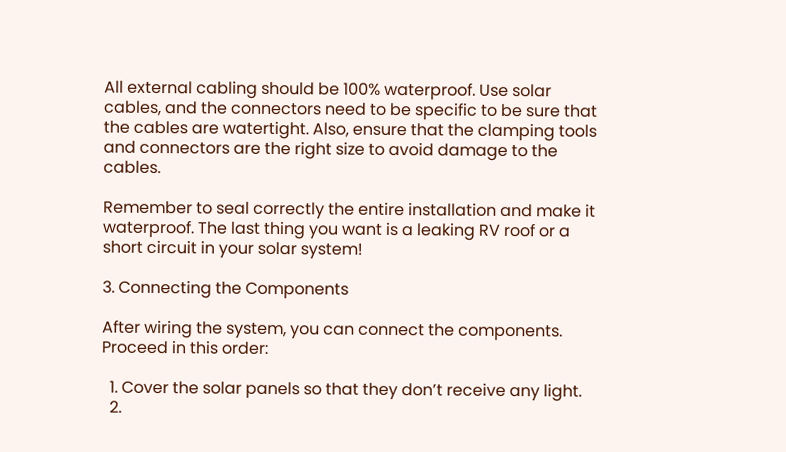All external cabling should be 100% waterproof. Use solar cables, and the connectors need to be specific to be sure that the cables are watertight. Also, ensure that the clamping tools and connectors are the right size to avoid damage to the cables.

Remember to seal correctly the entire installation and make it waterproof. The last thing you want is a leaking RV roof or a short circuit in your solar system!

3. Connecting the Components

After wiring the system, you can connect the components. Proceed in this order:

  1. Cover the solar panels so that they don’t receive any light.
  2.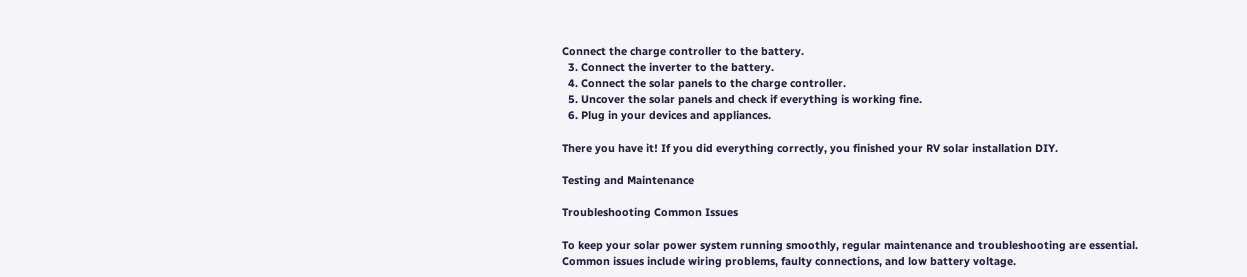Connect the charge controller to the battery.
  3. Connect the inverter to the battery.
  4. Connect the solar panels to the charge controller.
  5. Uncover the solar panels and check if everything is working fine.
  6. Plug in your devices and appliances.

There you have it! If you did everything correctly, you finished your RV solar installation DIY.

Testing and Maintenance

Troubleshooting Common Issues

To keep your solar power system running smoothly, regular maintenance and troubleshooting are essential. Common issues include wiring problems, faulty connections, and low battery voltage.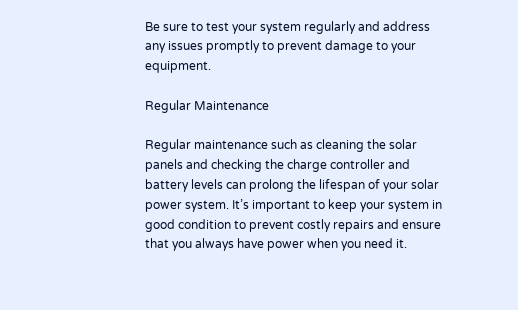Be sure to test your system regularly and address any issues promptly to prevent damage to your equipment.

Regular Maintenance

Regular maintenance such as cleaning the solar panels and checking the charge controller and battery levels can prolong the lifespan of your solar power system. It’s important to keep your system in good condition to prevent costly repairs and ensure that you always have power when you need it.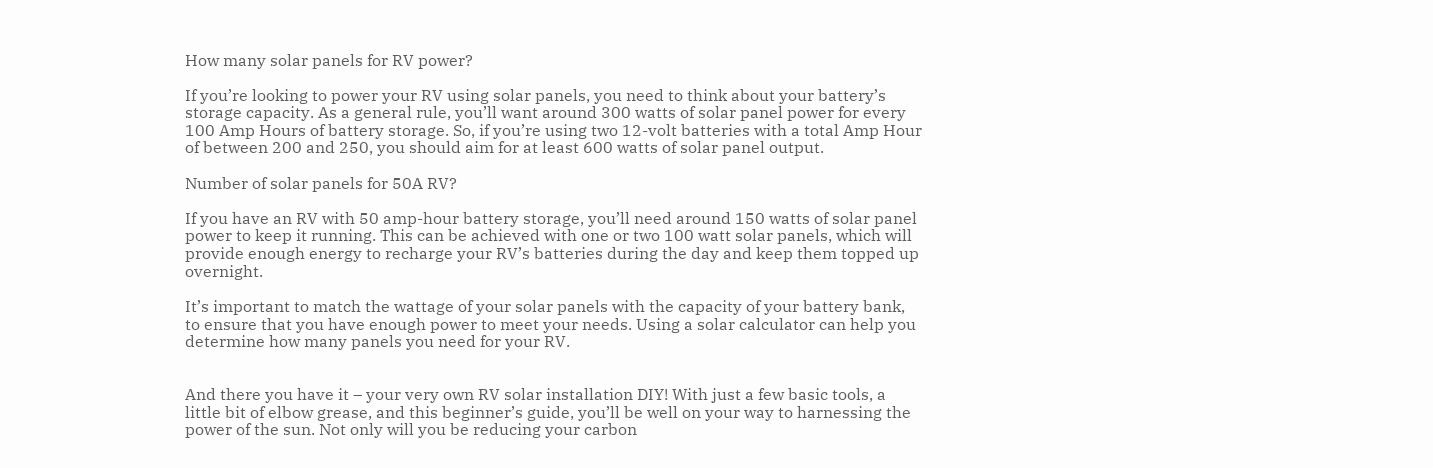How many solar panels for RV power?

If you’re looking to power your RV using solar panels, you need to think about your battery’s storage capacity. As a general rule, you’ll want around 300 watts of solar panel power for every 100 Amp Hours of battery storage. So, if you’re using two 12-volt batteries with a total Amp Hour of between 200 and 250, you should aim for at least 600 watts of solar panel output.

Number of solar panels for 50A RV?

If you have an RV with 50 amp-hour battery storage, you’ll need around 150 watts of solar panel power to keep it running. This can be achieved with one or two 100 watt solar panels, which will provide enough energy to recharge your RV’s batteries during the day and keep them topped up overnight.

It’s important to match the wattage of your solar panels with the capacity of your battery bank, to ensure that you have enough power to meet your needs. Using a solar calculator can help you determine how many panels you need for your RV.


And there you have it – your very own RV solar installation DIY! With just a few basic tools, a little bit of elbow grease, and this beginner’s guide, you’ll be well on your way to harnessing the power of the sun. Not only will you be reducing your carbon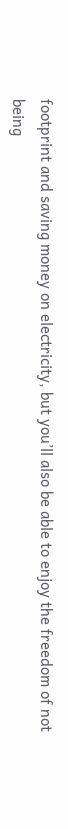footprint and saving money on electricity, but you’ll also be able to enjoy the freedom of not being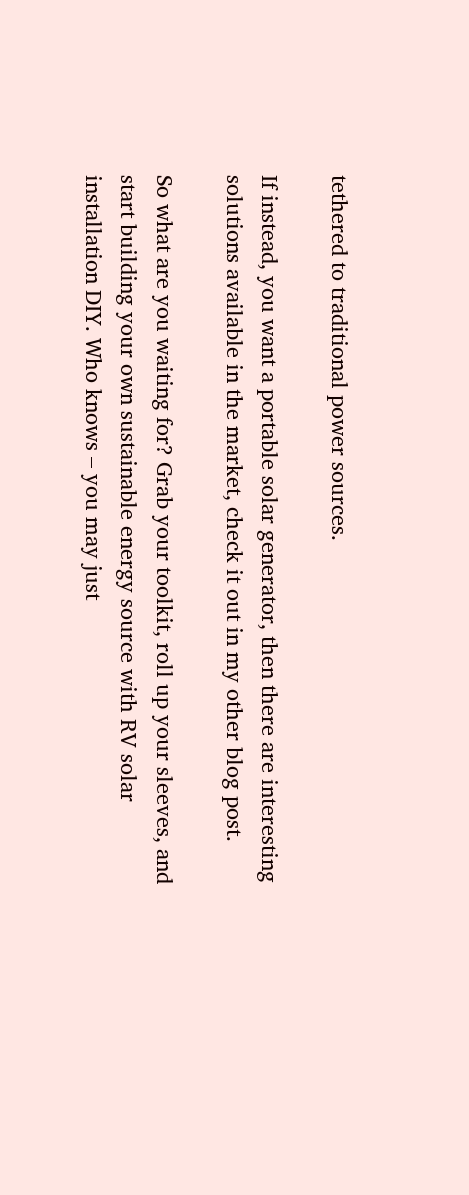tethered to traditional power sources.

If instead, you want a portable solar generator, then there are interesting solutions available in the market, check it out in my other blog post.

So what are you waiting for? Grab your toolkit, roll up your sleeves, and start building your own sustainable energy source with RV solar installation DIY. Who knows – you may just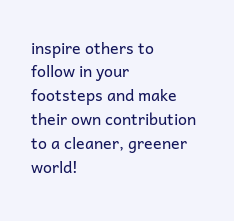inspire others to follow in your footsteps and make their own contribution to a cleaner, greener world!